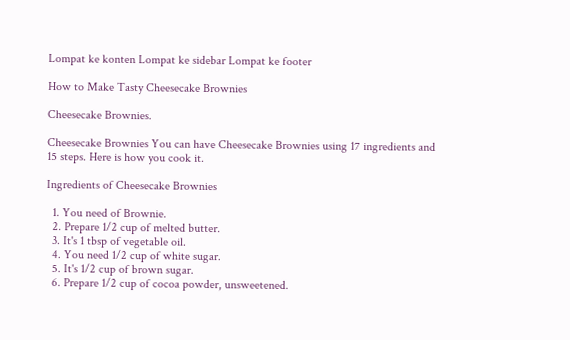Lompat ke konten Lompat ke sidebar Lompat ke footer

How to Make Tasty Cheesecake Brownies

Cheesecake Brownies.

Cheesecake Brownies You can have Cheesecake Brownies using 17 ingredients and 15 steps. Here is how you cook it.

Ingredients of Cheesecake Brownies

  1. You need of Brownie.
  2. Prepare 1/2 cup of melted butter.
  3. It's 1 tbsp of vegetable oil.
  4. You need 1/2 cup of white sugar.
  5. It's 1/2 cup of brown sugar.
  6. Prepare 1/2 cup of cocoa powder, unsweetened.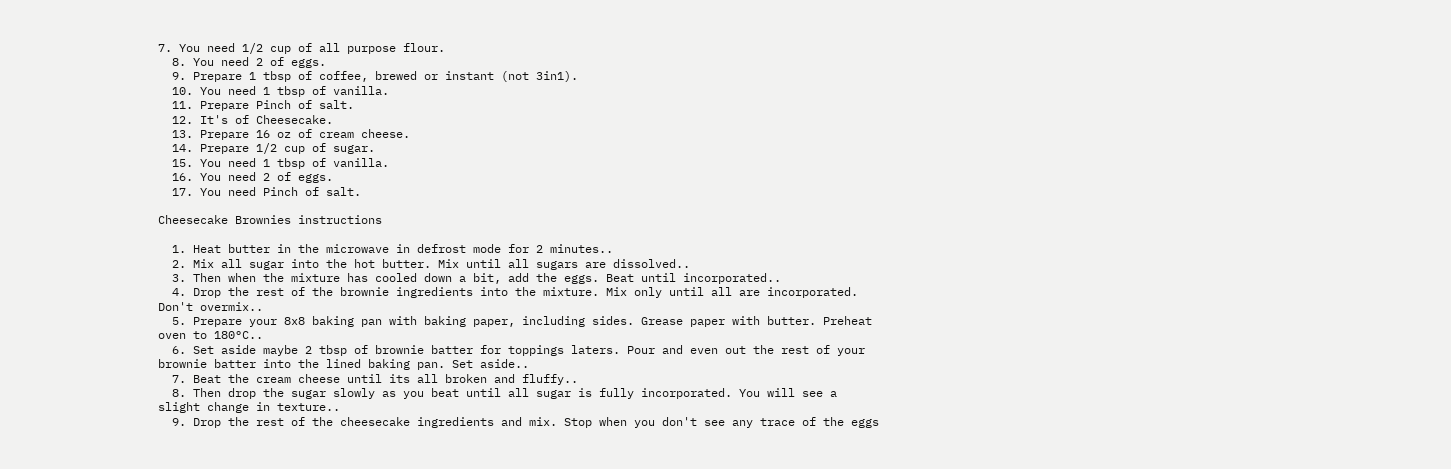7. You need 1/2 cup of all purpose flour.
  8. You need 2 of eggs.
  9. Prepare 1 tbsp of coffee, brewed or instant (not 3in1).
  10. You need 1 tbsp of vanilla.
  11. Prepare Pinch of salt.
  12. It's of Cheesecake.
  13. Prepare 16 oz of cream cheese.
  14. Prepare 1/2 cup of sugar.
  15. You need 1 tbsp of vanilla.
  16. You need 2 of eggs.
  17. You need Pinch of salt.

Cheesecake Brownies instructions

  1. Heat butter in the microwave in defrost mode for 2 minutes..
  2. Mix all sugar into the hot butter. Mix until all sugars are dissolved..
  3. Then when the mixture has cooled down a bit, add the eggs. Beat until incorporated..
  4. Drop the rest of the brownie ingredients into the mixture. Mix only until all are incorporated. Don't overmix..
  5. Prepare your 8x8 baking pan with baking paper, including sides. Grease paper with butter. Preheat oven to 180°C..
  6. Set aside maybe 2 tbsp of brownie batter for toppings laters. Pour and even out the rest of your brownie batter into the lined baking pan. Set aside..
  7. Beat the cream cheese until its all broken and fluffy..
  8. Then drop the sugar slowly as you beat until all sugar is fully incorporated. You will see a slight change in texture..
  9. Drop the rest of the cheesecake ingredients and mix. Stop when you don't see any trace of the eggs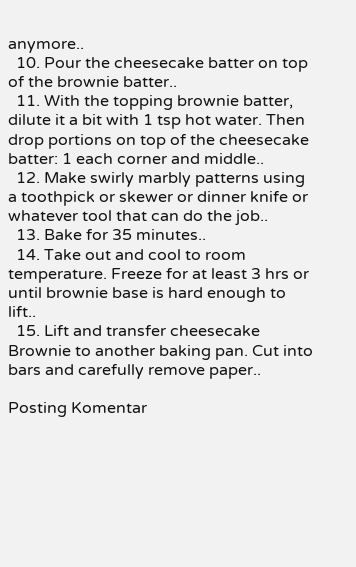anymore..
  10. Pour the cheesecake batter on top of the brownie batter..
  11. With the topping brownie batter, dilute it a bit with 1 tsp hot water. Then drop portions on top of the cheesecake batter: 1 each corner and middle..
  12. Make swirly marbly patterns using a toothpick or skewer or dinner knife or whatever tool that can do the job..
  13. Bake for 35 minutes..
  14. Take out and cool to room temperature. Freeze for at least 3 hrs or until brownie base is hard enough to lift..
  15. Lift and transfer cheesecake Brownie to another baking pan. Cut into bars and carefully remove paper..

Posting Komentar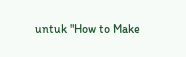untuk "How to Make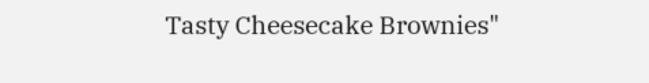Tasty Cheesecake Brownies"